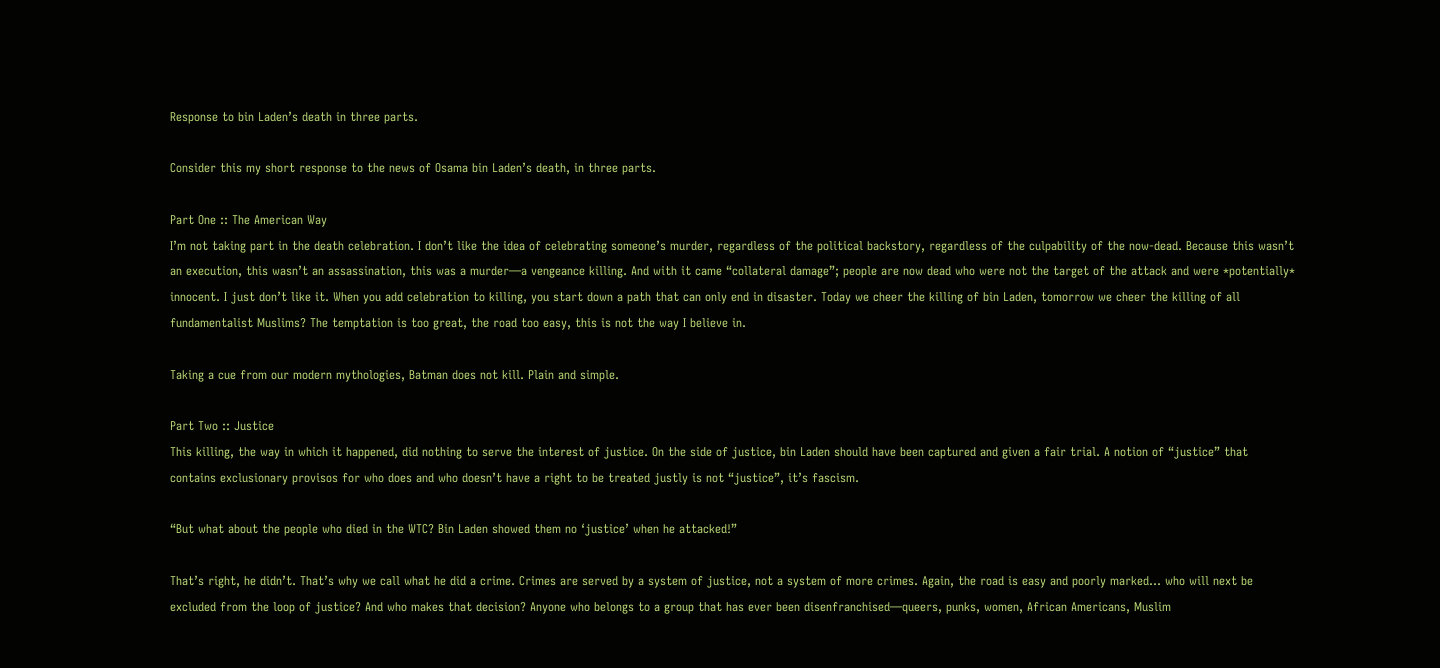Response to bin Laden’s death in three parts.

Consider this my short response to the news of Osama bin Laden’s death, in three parts.

Part One :: The American Way
I’m not taking part in the death celebration. I don’t like the idea of celebrating someone’s murder, regardless of the political backstory, regardless of the culpability of the now-dead. Because this wasn’t an execution, this wasn’t an assassination, this was a murder—a vengeance killing. And with it came “collateral damage”; people are now dead who were not the target of the attack and were *potentially* innocent. I just don’t like it. When you add celebration to killing, you start down a path that can only end in disaster. Today we cheer the killing of bin Laden, tomorrow we cheer the killing of all fundamentalist Muslims? The temptation is too great, the road too easy, this is not the way I believe in.

Taking a cue from our modern mythologies, Batman does not kill. Plain and simple.

Part Two :: Justice
This killing, the way in which it happened, did nothing to serve the interest of justice. On the side of justice, bin Laden should have been captured and given a fair trial. A notion of “justice” that contains exclusionary provisos for who does and who doesn’t have a right to be treated justly is not “justice”, it’s fascism.

“But what about the people who died in the WTC? Bin Laden showed them no ‘justice’ when he attacked!”

That’s right, he didn’t. That’s why we call what he did a crime. Crimes are served by a system of justice, not a system of more crimes. Again, the road is easy and poorly marked… who will next be excluded from the loop of justice? And who makes that decision? Anyone who belongs to a group that has ever been disenfranchised—queers, punks, women, African Americans, Muslim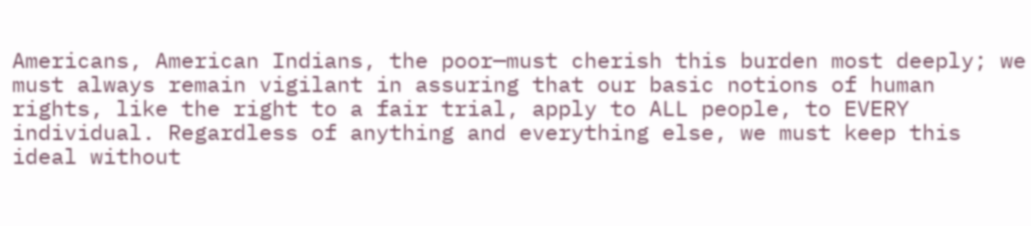Americans, American Indians, the poor—must cherish this burden most deeply; we must always remain vigilant in assuring that our basic notions of human rights, like the right to a fair trial, apply to ALL people, to EVERY individual. Regardless of anything and everything else, we must keep this ideal without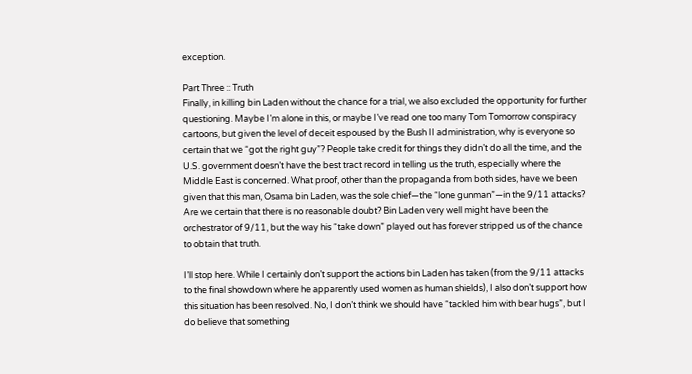exception.

Part Three :: Truth
Finally, in killing bin Laden without the chance for a trial, we also excluded the opportunity for further questioning. Maybe I’m alone in this, or maybe I’ve read one too many Tom Tomorrow conspiracy cartoons, but given the level of deceit espoused by the Bush II administration, why is everyone so certain that we “got the right guy”? People take credit for things they didn’t do all the time, and the U.S. government doesn’t have the best tract record in telling us the truth, especially where the Middle East is concerned. What proof, other than the propaganda from both sides, have we been given that this man, Osama bin Laden, was the sole chief—the “lone gunman”—in the 9/11 attacks? Are we certain that there is no reasonable doubt? Bin Laden very well might have been the orchestrator of 9/11, but the way his “take down” played out has forever stripped us of the chance to obtain that truth.

I’ll stop here. While I certainly don’t support the actions bin Laden has taken (from the 9/11 attacks to the final showdown where he apparently used women as human shields), I also don’t support how this situation has been resolved. No, I don’t think we should have “tackled him with bear hugs”, but I do believe that something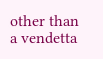other than a vendetta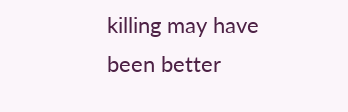killing may have been better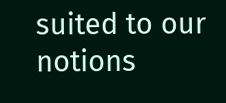suited to our notions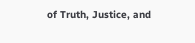of Truth, Justice, and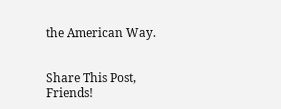the American Way.


Share This Post, Friends!